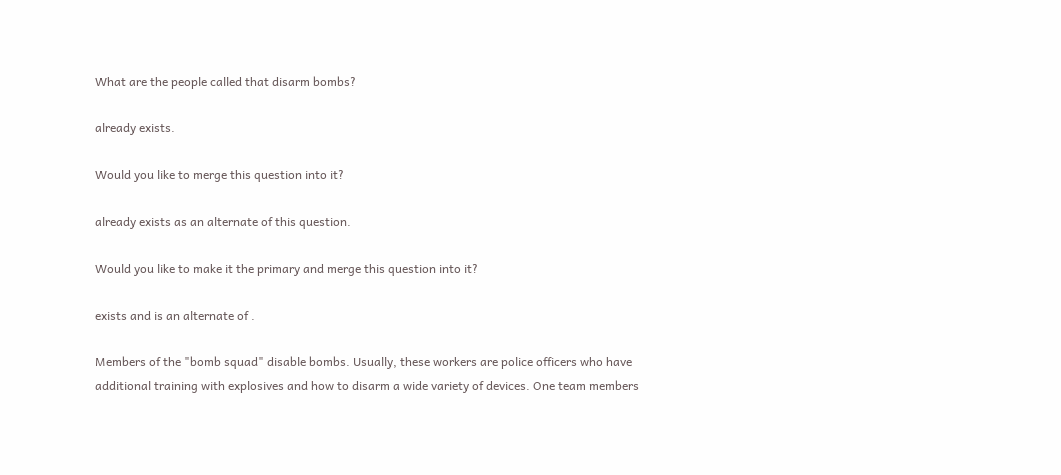What are the people called that disarm bombs?

already exists.

Would you like to merge this question into it?

already exists as an alternate of this question.

Would you like to make it the primary and merge this question into it?

exists and is an alternate of .

Members of the "bomb squad" disable bombs. Usually, these workers are police officers who have additional training with explosives and how to disarm a wide variety of devices. One team members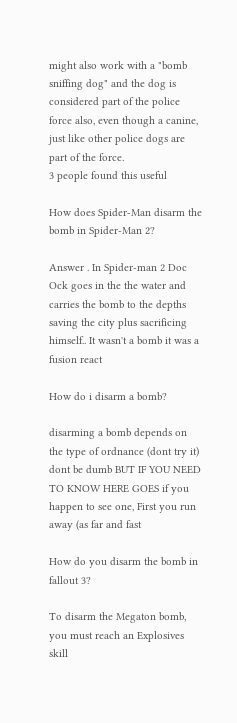might also work with a "bomb sniffing dog" and the dog is considered part of the police force also, even though a canine, just like other police dogs are part of the force.
3 people found this useful

How does Spider-Man disarm the bomb in Spider-Man 2?

Answer . In Spider-man 2 Doc Ock goes in the the water and carries the bomb to the depths saving the city plus sacrificing himself.. It wasn't a bomb it was a fusion react

How do i disarm a bomb?

disarming a bomb depends on the type of ordnance (dont try it) dont be dumb BUT IF YOU NEED TO KNOW HERE GOES if you happen to see one, First you run away (as far and fast

How do you disarm the bomb in fallout 3?

To disarm the Megaton bomb, you must reach an Explosives skill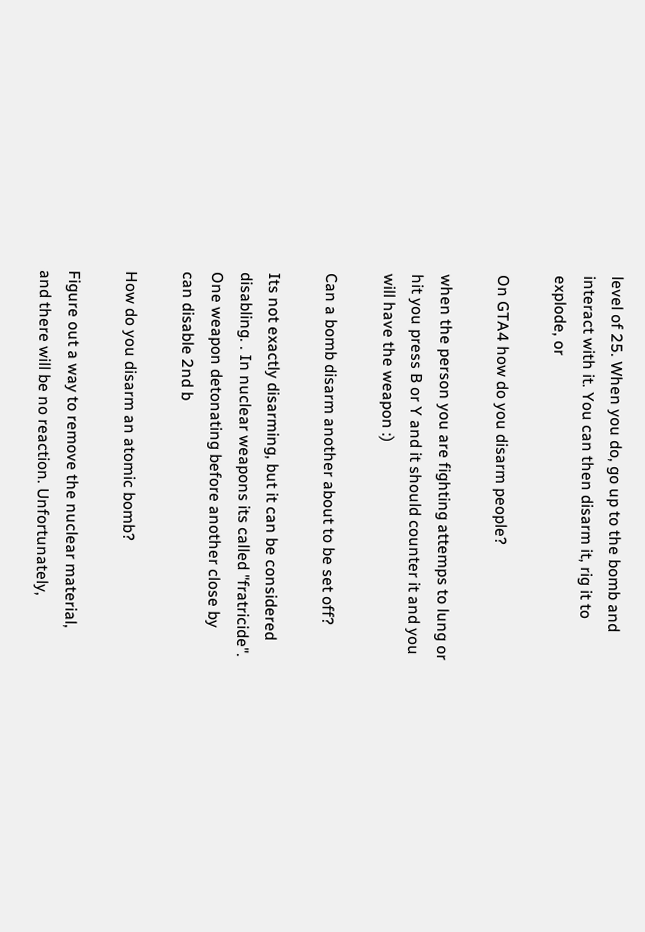level of 25. When you do, go up to the bomb and interact with it. You can then disarm it, rig it to explode, or

On GTA4 how do you disarm people?

when the person you are fighting attemps to lung or hit you press B or Y and it should counter it and you will have the weapon :)

Can a bomb disarm another about to be set off?

Its not exactly disarming, but it can be considered disabling. . In nuclear weapons its called "fratricide". One weapon detonating before another close by can disable 2nd b

How do you disarm an atomic bomb?

Figure out a way to remove the nuclear material, and there will be no reaction. Unfortunately,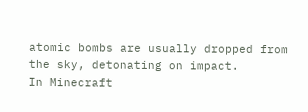atomic bombs are usually dropped from the sky, detonating on impact.
In Minecraft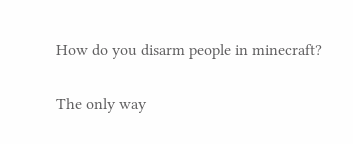How do you disarm people in minecraft?

The only way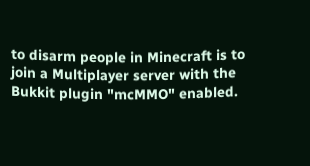to disarm people in Minecraft is to join a Multiplayer server with the Bukkit plugin "mcMMO" enabled.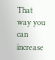That way you can increase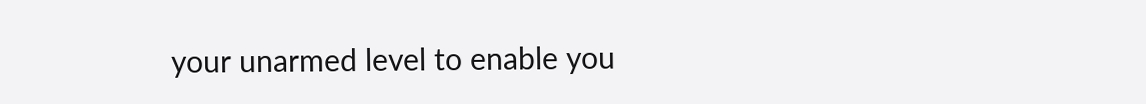your unarmed level to enable you